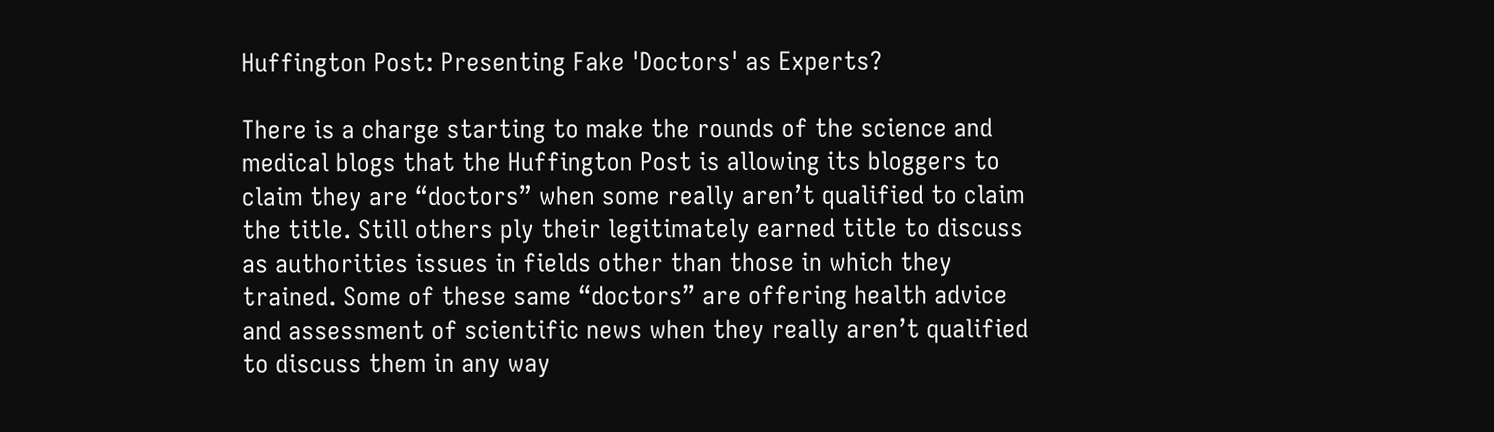Huffington Post: Presenting Fake 'Doctors' as Experts?

There is a charge starting to make the rounds of the science and medical blogs that the Huffington Post is allowing its bloggers to claim they are “doctors” when some really aren’t qualified to claim the title. Still others ply their legitimately earned title to discuss as authorities issues in fields other than those in which they trained. Some of these same “doctors” are offering health advice and assessment of scientific news when they really aren’t qualified to discuss them in any way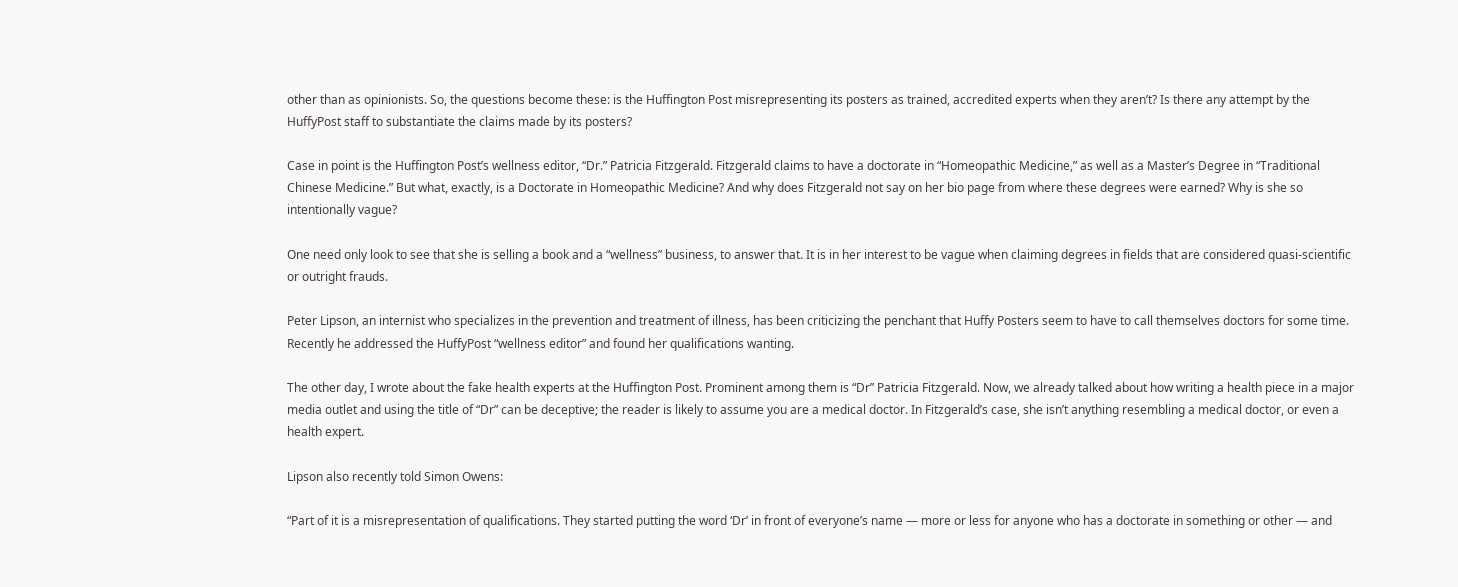other than as opinionists. So, the questions become these: is the Huffington Post misrepresenting its posters as trained, accredited experts when they aren’t? Is there any attempt by the HuffyPost staff to substantiate the claims made by its posters?

Case in point is the Huffington Post’s wellness editor, “Dr.” Patricia Fitzgerald. Fitzgerald claims to have a doctorate in “Homeopathic Medicine,” as well as a Master’s Degree in “Traditional Chinese Medicine.” But what, exactly, is a Doctorate in Homeopathic Medicine? And why does Fitzgerald not say on her bio page from where these degrees were earned? Why is she so intentionally vague?

One need only look to see that she is selling a book and a “wellness” business, to answer that. It is in her interest to be vague when claiming degrees in fields that are considered quasi-scientific or outright frauds.

Peter Lipson, an internist who specializes in the prevention and treatment of illness, has been criticizing the penchant that Huffy Posters seem to have to call themselves doctors for some time. Recently he addressed the HuffyPost “wellness editor” and found her qualifications wanting.

The other day, I wrote about the fake health experts at the Huffington Post. Prominent among them is “Dr” Patricia Fitzgerald. Now, we already talked about how writing a health piece in a major media outlet and using the title of “Dr” can be deceptive; the reader is likely to assume you are a medical doctor. In Fitzgerald’s case, she isn’t anything resembling a medical doctor, or even a health expert.

Lipson also recently told Simon Owens:

“Part of it is a misrepresentation of qualifications. They started putting the word ‘Dr’ in front of everyone’s name — more or less for anyone who has a doctorate in something or other — and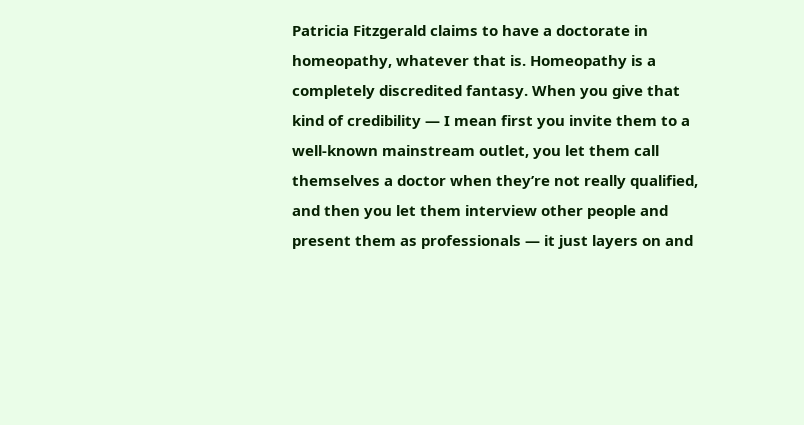Patricia Fitzgerald claims to have a doctorate in homeopathy, whatever that is. Homeopathy is a completely discredited fantasy. When you give that kind of credibility — I mean first you invite them to a well-known mainstream outlet, you let them call themselves a doctor when they’re not really qualified, and then you let them interview other people and present them as professionals — it just layers on and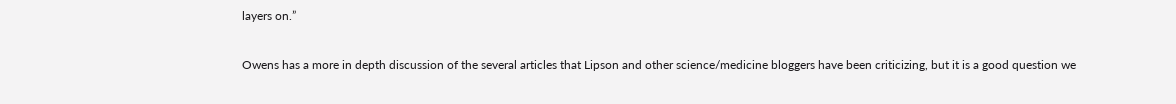layers on.”

Owens has a more in depth discussion of the several articles that Lipson and other science/medicine bloggers have been criticizing, but it is a good question we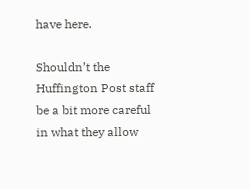have here.

Shouldn’t the Huffington Post staff be a bit more careful in what they allow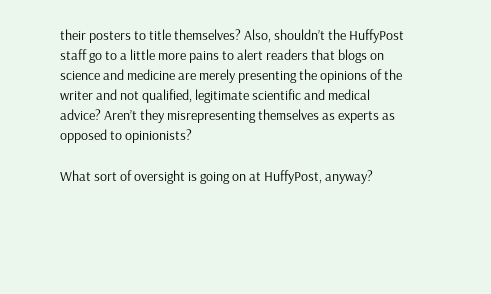their posters to title themselves? Also, shouldn’t the HuffyPost staff go to a little more pains to alert readers that blogs on science and medicine are merely presenting the opinions of the writer and not qualified, legitimate scientific and medical advice? Aren’t they misrepresenting themselves as experts as opposed to opinionists?

What sort of oversight is going on at HuffyPost, anyway?